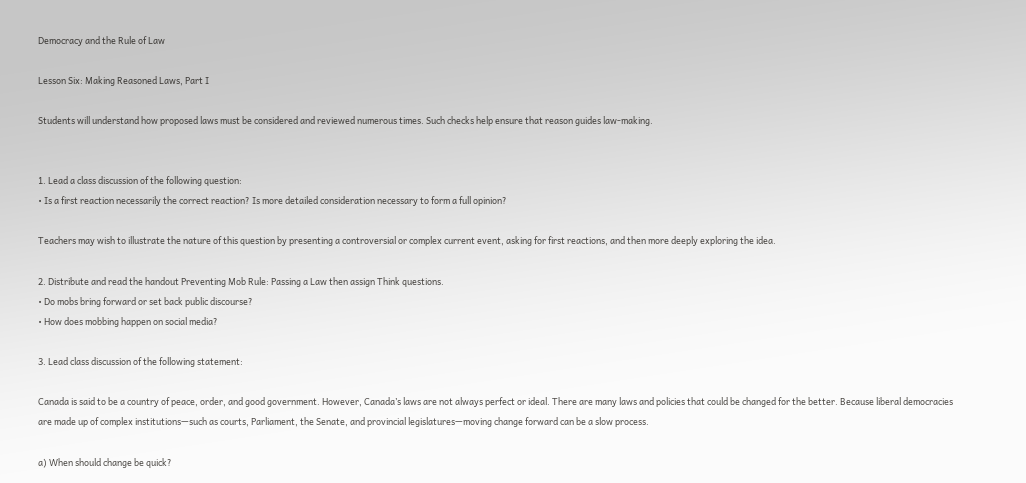Democracy and the Rule of Law

Lesson Six: Making Reasoned Laws, Part I

Students will understand how proposed laws must be considered and reviewed numerous times. Such checks help ensure that reason guides law-making.


1. Lead a class discussion of the following question:
• Is a first reaction necessarily the correct reaction? Is more detailed consideration necessary to form a full opinion?

Teachers may wish to illustrate the nature of this question by presenting a controversial or complex current event, asking for first reactions, and then more deeply exploring the idea.

2. Distribute and read the handout Preventing Mob Rule: Passing a Law then assign Think questions.
• Do mobs bring forward or set back public discourse?
• How does mobbing happen on social media?

3. Lead class discussion of the following statement:

Canada is said to be a country of peace, order, and good government. However, Canada’s laws are not always perfect or ideal. There are many laws and policies that could be changed for the better. Because liberal democracies are made up of complex institutions—such as courts, Parliament, the Senate, and provincial legislatures—moving change forward can be a slow process.

a) When should change be quick?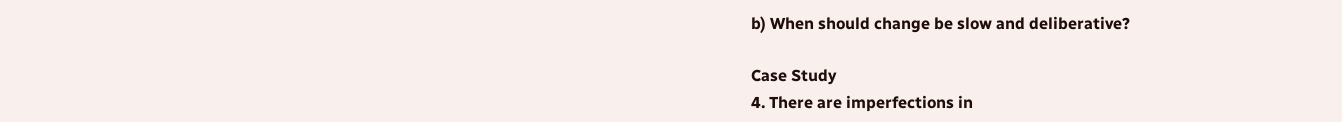b) When should change be slow and deliberative?

Case Study
4. There are imperfections in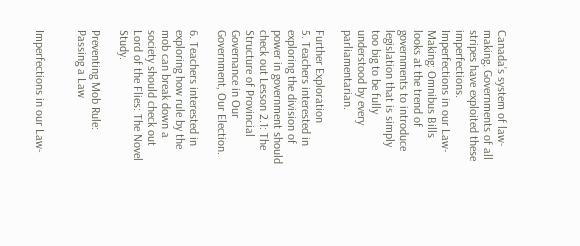Canada’s system of law-making. Governments of all stripes have exploited these imperfections. Imperfections in our Law-Making: Omnibus Bills looks at the trend of governments to introduce legislation that is simply too big to be fully understood by every parliamentarian.

Further Exploration
5. Teachers interested in exploring the division of power in government should check out Lesson 2.1: The Structure of Provincial Governance in Our Government, Our Election.

6. Teachers interested in exploring how rule by the mob can break down a society should check out Lord of the Flies: The Novel Study.

Preventing Mob Rule: Passing a Law


Imperfections in our Law-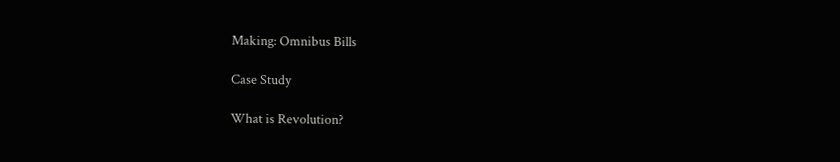Making: Omnibus Bills

Case Study

What is Revolution?